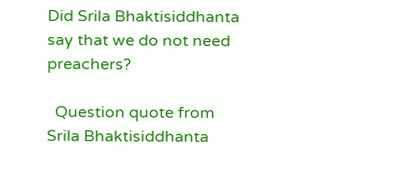Did Srila Bhaktisiddhanta say that we do not need preachers?

  Question quote from Srila Bhaktisiddhanta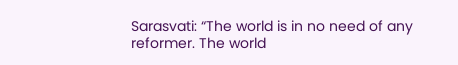Sarasvati: “The world is in no need of any reformer. The world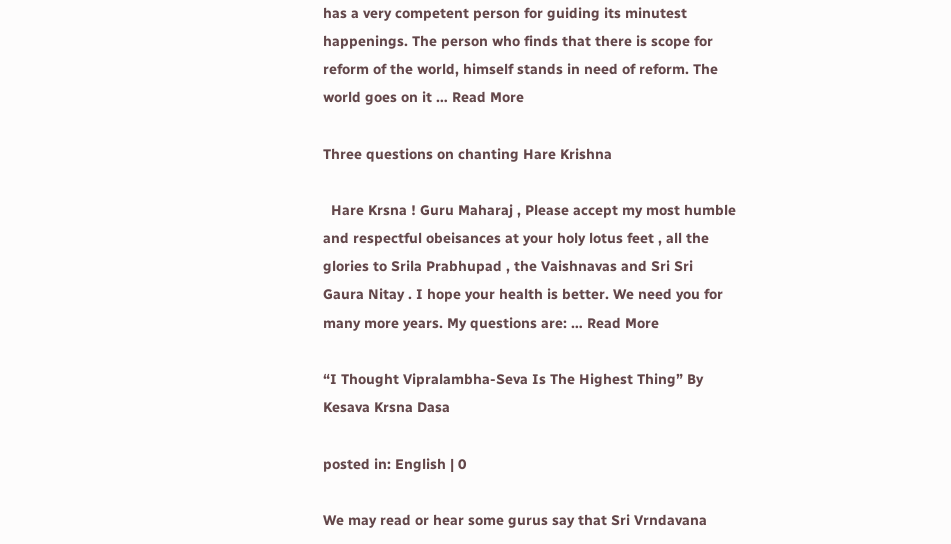has a very competent person for guiding its minutest happenings. The person who finds that there is scope for reform of the world, himself stands in need of reform. The world goes on it … Read More

Three questions on chanting Hare Krishna

  Hare Krsna ! Guru Maharaj , Please accept my most humble and respectful obeisances at your holy lotus feet , all the glories to Srila Prabhupad , the Vaishnavas and Sri Sri Gaura Nitay . I hope your health is better. We need you for many more years. My questions are: … Read More

“I Thought Vipralambha-Seva Is The Highest Thing” By Kesava Krsna Dasa

posted in: English | 0

We may read or hear some gurus say that Sri Vrndavana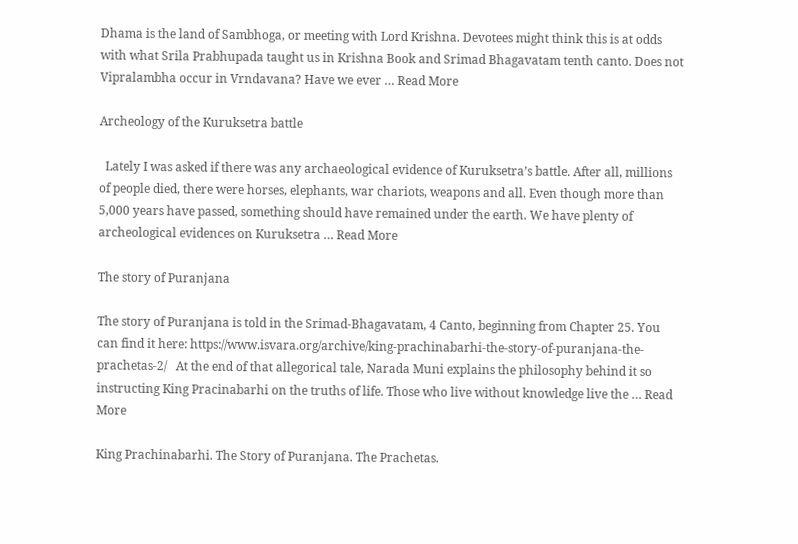Dhama is the land of Sambhoga, or meeting with Lord Krishna. Devotees might think this is at odds with what Srila Prabhupada taught us in Krishna Book and Srimad Bhagavatam tenth canto. Does not Vipralambha occur in Vrndavana? Have we ever … Read More

Archeology of the Kuruksetra battle

  Lately I was asked if there was any archaeological evidence of Kuruksetra’s battle. After all, millions of people died, there were horses, elephants, war chariots, weapons and all. Even though more than 5,000 years have passed, something should have remained under the earth. We have plenty of archeological evidences on Kuruksetra … Read More

The story of Puranjana

The story of Puranjana is told in the Srimad-Bhagavatam, 4 Canto, beginning from Chapter 25. You can find it here: https://www.isvara.org/archive/king-prachinabarhi-the-story-of-puranjana-the-prachetas-2/   At the end of that allegorical tale, Narada Muni explains the philosophy behind it so instructing King Pracinabarhi on the truths of life. Those who live without knowledge live the … Read More

King Prachinabarhi. The Story of Puranjana. The Prachetas.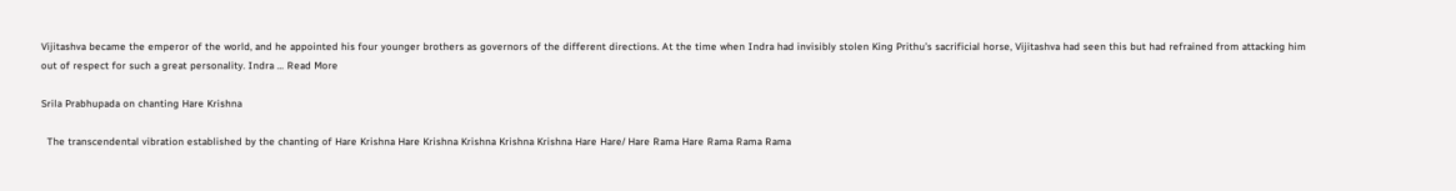Vijitashva became the emperor of the world, and he appointed his four younger brothers as governors of the different directions. At the time when Indra had invisibly stolen King Prithu’s sacrificial horse, Vijitashva had seen this but had refrained from attacking him out of respect for such a great personality. Indra … Read More

Srila Prabhupada on chanting Hare Krishna

  The transcendental vibration established by the chanting of Hare Krishna Hare Krishna Krishna Krishna Krishna Hare Hare/ Hare Rama Hare Rama Rama Rama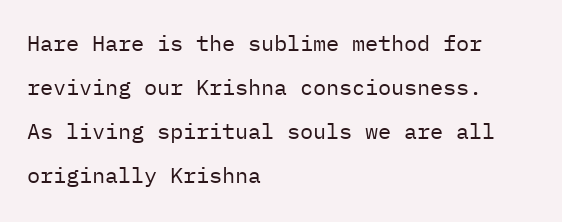Hare Hare is the sublime method for reviving our Krishna consciousness. As living spiritual souls we are all originally Krishna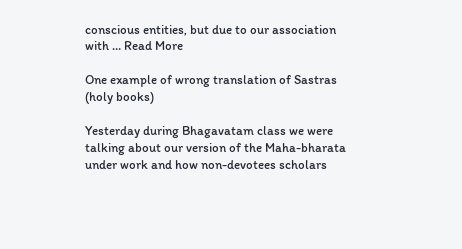conscious entities, but due to our association with … Read More

One example of wrong translation of Sastras (holy books)

Yesterday during Bhagavatam class we were talking about our version of the Maha-bharata under work and how non-devotees scholars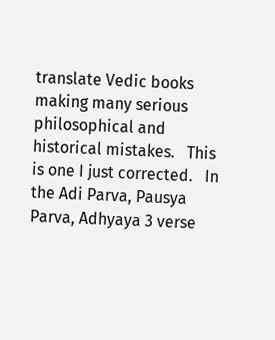translate Vedic books making many serious philosophical and historical mistakes.   This is one I just corrected.   In the Adi Parva, Pausya Parva, Adhyaya 3 verse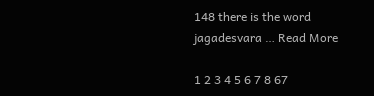148 there is the word jagadesvara … Read More

1 2 3 4 5 6 7 8 67